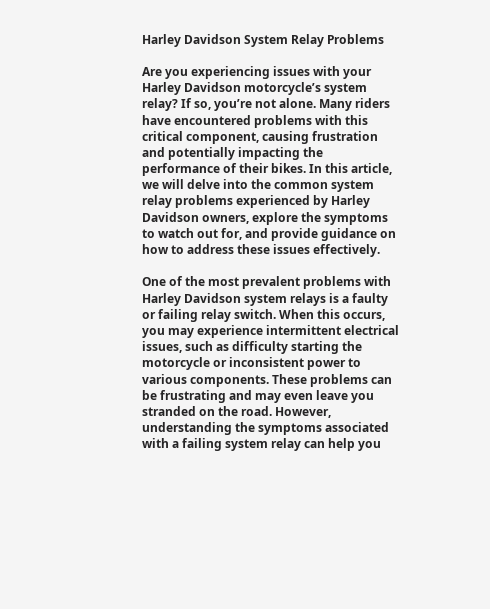Harley Davidson System Relay Problems

Are you experiencing issues with your Harley Davidson motorcycle’s system relay? If so, you’re not alone. Many riders have encountered problems with this critical component, causing frustration and potentially impacting the performance of their bikes. In this article, we will delve into the common system relay problems experienced by Harley Davidson owners, explore the symptoms to watch out for, and provide guidance on how to address these issues effectively.

One of the most prevalent problems with Harley Davidson system relays is a faulty or failing relay switch. When this occurs, you may experience intermittent electrical issues, such as difficulty starting the motorcycle or inconsistent power to various components. These problems can be frustrating and may even leave you stranded on the road. However, understanding the symptoms associated with a failing system relay can help you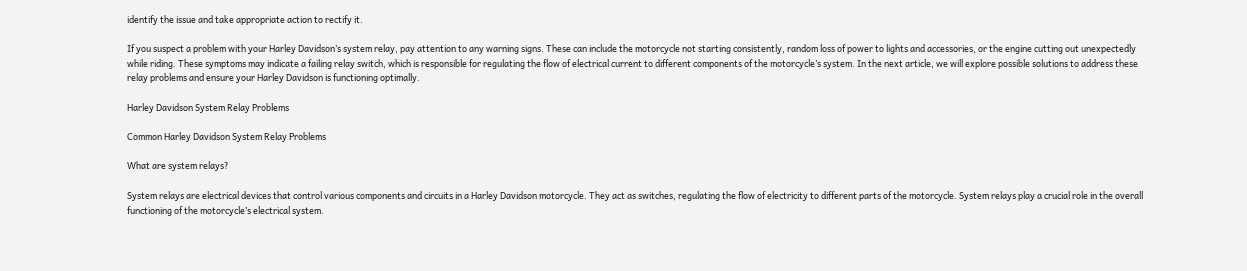identify the issue and take appropriate action to rectify it.

If you suspect a problem with your Harley Davidson’s system relay, pay attention to any warning signs. These can include the motorcycle not starting consistently, random loss of power to lights and accessories, or the engine cutting out unexpectedly while riding. These symptoms may indicate a failing relay switch, which is responsible for regulating the flow of electrical current to different components of the motorcycle’s system. In the next article, we will explore possible solutions to address these relay problems and ensure your Harley Davidson is functioning optimally.

Harley Davidson System Relay Problems

Common Harley Davidson System Relay Problems

What are system relays?

System relays are electrical devices that control various components and circuits in a Harley Davidson motorcycle. They act as switches, regulating the flow of electricity to different parts of the motorcycle. System relays play a crucial role in the overall functioning of the motorcycle’s electrical system.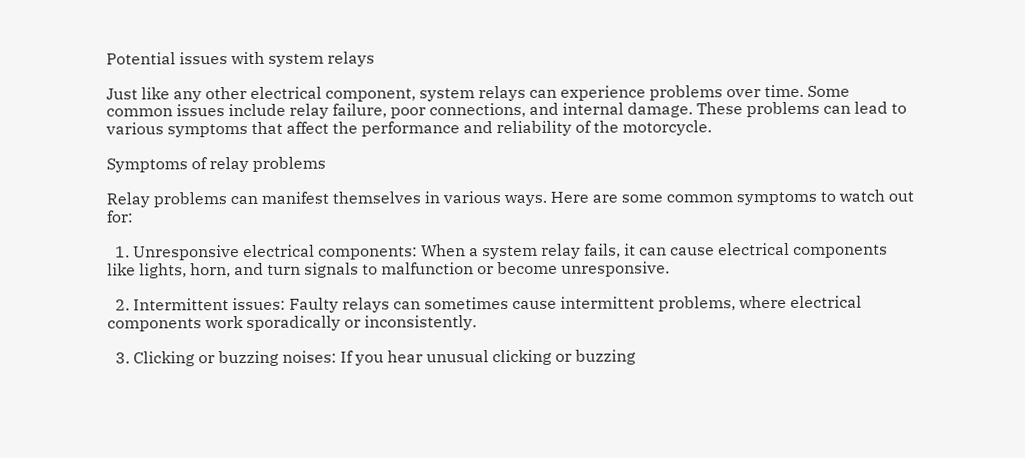Potential issues with system relays

Just like any other electrical component, system relays can experience problems over time. Some common issues include relay failure, poor connections, and internal damage. These problems can lead to various symptoms that affect the performance and reliability of the motorcycle.

Symptoms of relay problems

Relay problems can manifest themselves in various ways. Here are some common symptoms to watch out for:

  1. Unresponsive electrical components: When a system relay fails, it can cause electrical components like lights, horn, and turn signals to malfunction or become unresponsive.

  2. Intermittent issues: Faulty relays can sometimes cause intermittent problems, where electrical components work sporadically or inconsistently.

  3. Clicking or buzzing noises: If you hear unusual clicking or buzzing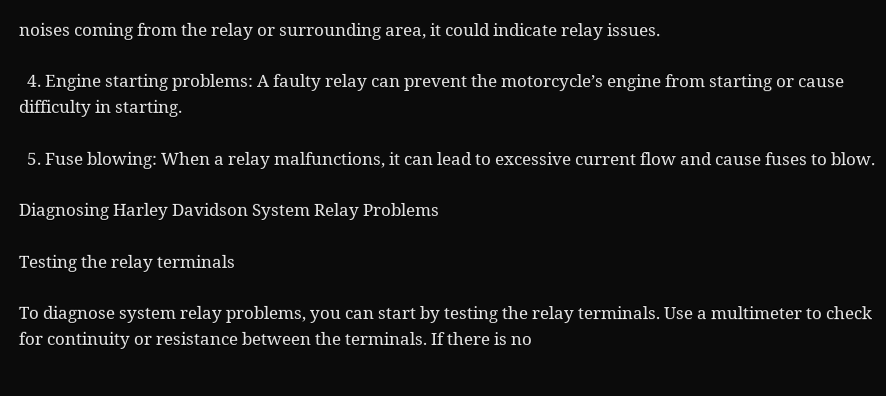noises coming from the relay or surrounding area, it could indicate relay issues.

  4. Engine starting problems: A faulty relay can prevent the motorcycle’s engine from starting or cause difficulty in starting.

  5. Fuse blowing: When a relay malfunctions, it can lead to excessive current flow and cause fuses to blow.

Diagnosing Harley Davidson System Relay Problems

Testing the relay terminals

To diagnose system relay problems, you can start by testing the relay terminals. Use a multimeter to check for continuity or resistance between the terminals. If there is no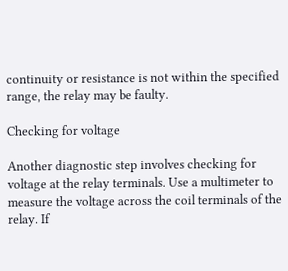continuity or resistance is not within the specified range, the relay may be faulty.

Checking for voltage

Another diagnostic step involves checking for voltage at the relay terminals. Use a multimeter to measure the voltage across the coil terminals of the relay. If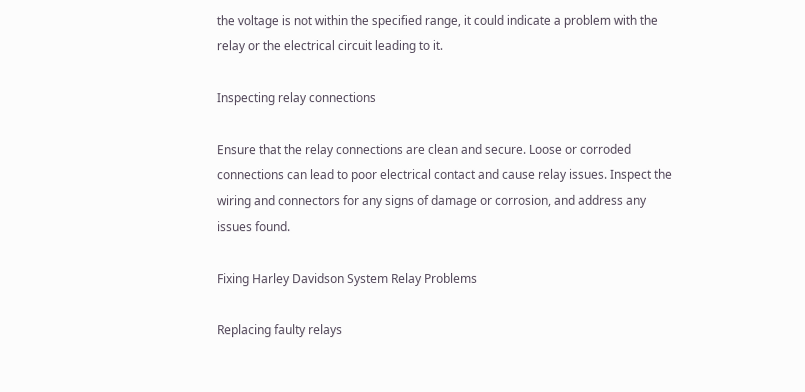the voltage is not within the specified range, it could indicate a problem with the relay or the electrical circuit leading to it.

Inspecting relay connections

Ensure that the relay connections are clean and secure. Loose or corroded connections can lead to poor electrical contact and cause relay issues. Inspect the wiring and connectors for any signs of damage or corrosion, and address any issues found.

Fixing Harley Davidson System Relay Problems

Replacing faulty relays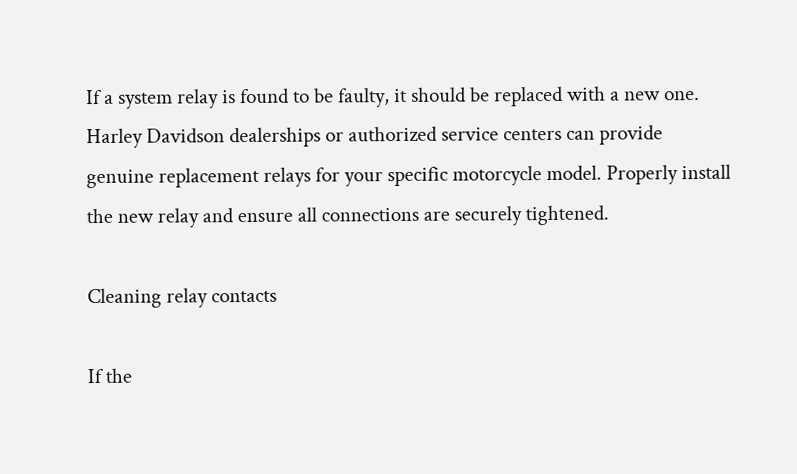If a system relay is found to be faulty, it should be replaced with a new one. Harley Davidson dealerships or authorized service centers can provide genuine replacement relays for your specific motorcycle model. Properly install the new relay and ensure all connections are securely tightened.

Cleaning relay contacts

If the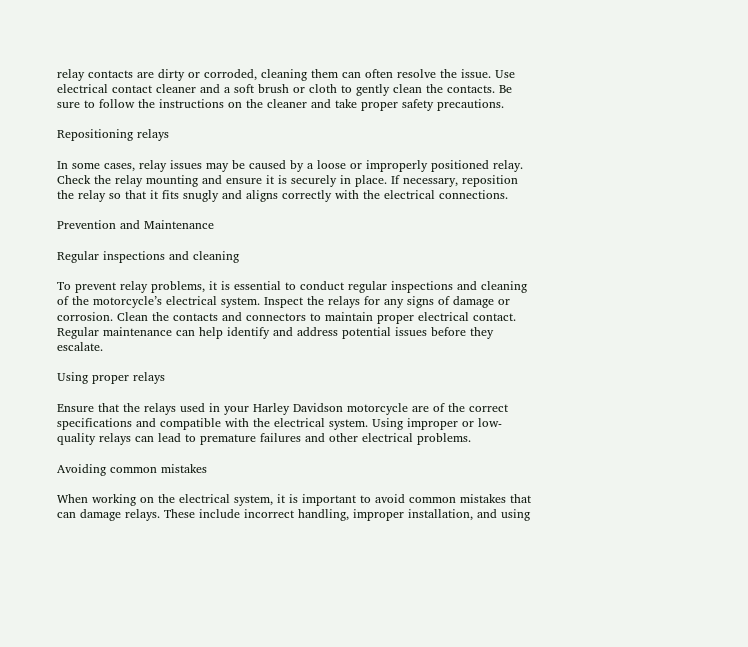relay contacts are dirty or corroded, cleaning them can often resolve the issue. Use electrical contact cleaner and a soft brush or cloth to gently clean the contacts. Be sure to follow the instructions on the cleaner and take proper safety precautions.

Repositioning relays

In some cases, relay issues may be caused by a loose or improperly positioned relay. Check the relay mounting and ensure it is securely in place. If necessary, reposition the relay so that it fits snugly and aligns correctly with the electrical connections.

Prevention and Maintenance

Regular inspections and cleaning

To prevent relay problems, it is essential to conduct regular inspections and cleaning of the motorcycle’s electrical system. Inspect the relays for any signs of damage or corrosion. Clean the contacts and connectors to maintain proper electrical contact. Regular maintenance can help identify and address potential issues before they escalate.

Using proper relays

Ensure that the relays used in your Harley Davidson motorcycle are of the correct specifications and compatible with the electrical system. Using improper or low-quality relays can lead to premature failures and other electrical problems.

Avoiding common mistakes

When working on the electrical system, it is important to avoid common mistakes that can damage relays. These include incorrect handling, improper installation, and using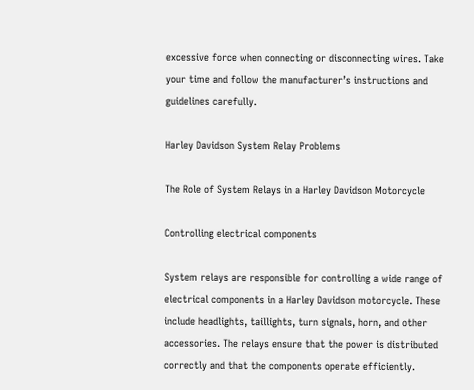excessive force when connecting or disconnecting wires. Take your time and follow the manufacturer’s instructions and guidelines carefully.

Harley Davidson System Relay Problems

The Role of System Relays in a Harley Davidson Motorcycle

Controlling electrical components

System relays are responsible for controlling a wide range of electrical components in a Harley Davidson motorcycle. These include headlights, taillights, turn signals, horn, and other accessories. The relays ensure that the power is distributed correctly and that the components operate efficiently.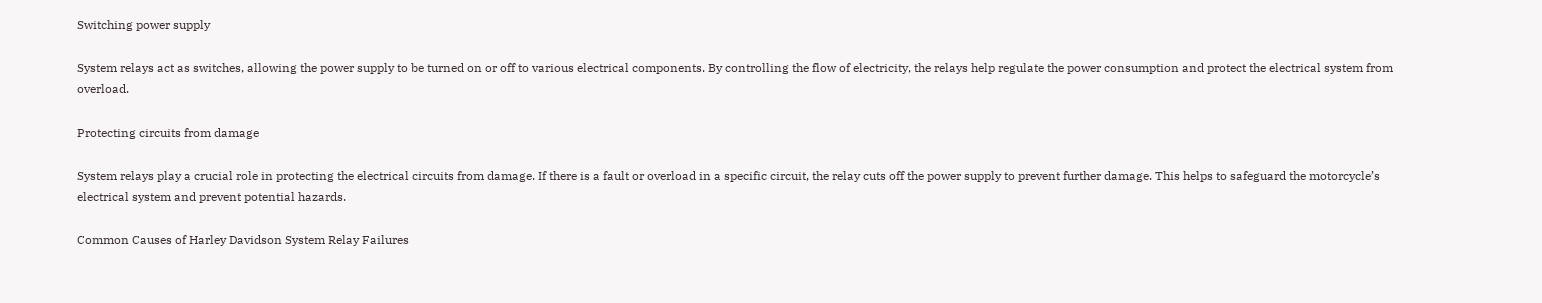Switching power supply

System relays act as switches, allowing the power supply to be turned on or off to various electrical components. By controlling the flow of electricity, the relays help regulate the power consumption and protect the electrical system from overload.

Protecting circuits from damage

System relays play a crucial role in protecting the electrical circuits from damage. If there is a fault or overload in a specific circuit, the relay cuts off the power supply to prevent further damage. This helps to safeguard the motorcycle’s electrical system and prevent potential hazards.

Common Causes of Harley Davidson System Relay Failures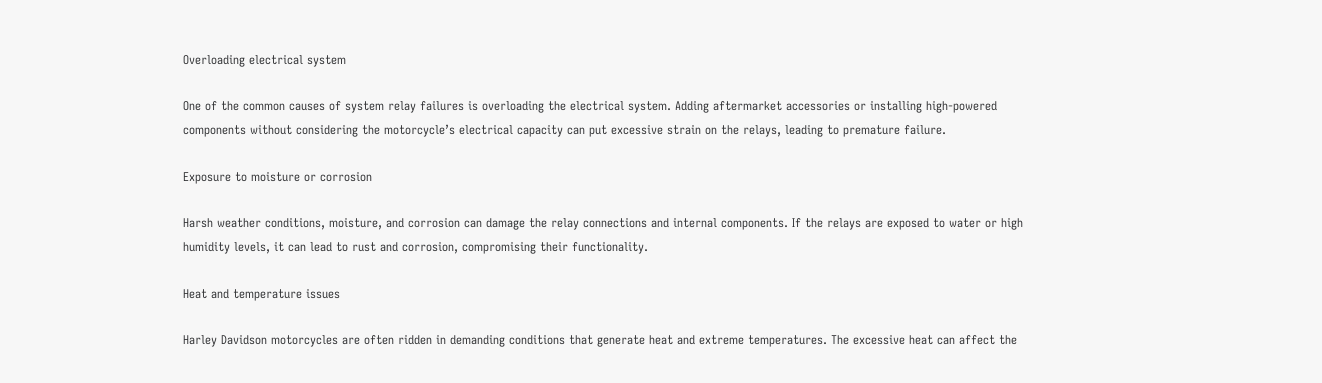Overloading electrical system

One of the common causes of system relay failures is overloading the electrical system. Adding aftermarket accessories or installing high-powered components without considering the motorcycle’s electrical capacity can put excessive strain on the relays, leading to premature failure.

Exposure to moisture or corrosion

Harsh weather conditions, moisture, and corrosion can damage the relay connections and internal components. If the relays are exposed to water or high humidity levels, it can lead to rust and corrosion, compromising their functionality.

Heat and temperature issues

Harley Davidson motorcycles are often ridden in demanding conditions that generate heat and extreme temperatures. The excessive heat can affect the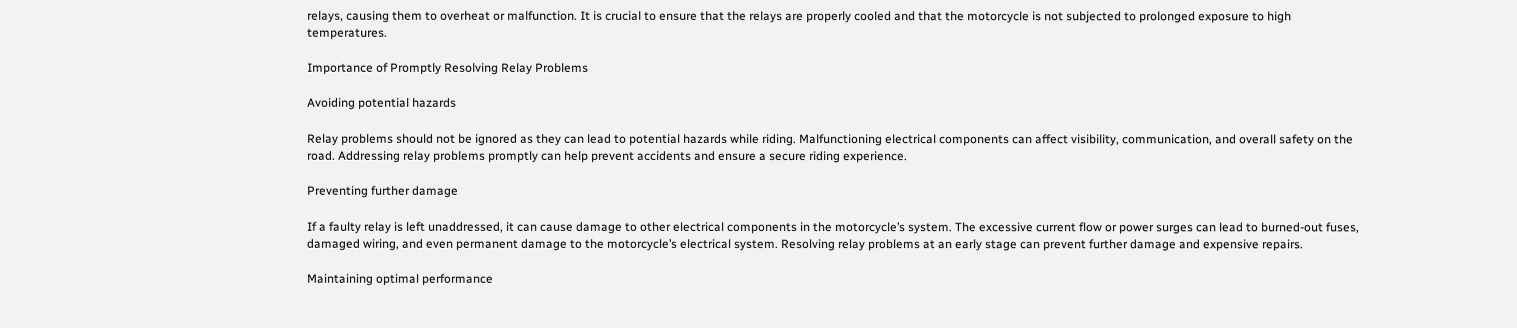relays, causing them to overheat or malfunction. It is crucial to ensure that the relays are properly cooled and that the motorcycle is not subjected to prolonged exposure to high temperatures.

Importance of Promptly Resolving Relay Problems

Avoiding potential hazards

Relay problems should not be ignored as they can lead to potential hazards while riding. Malfunctioning electrical components can affect visibility, communication, and overall safety on the road. Addressing relay problems promptly can help prevent accidents and ensure a secure riding experience.

Preventing further damage

If a faulty relay is left unaddressed, it can cause damage to other electrical components in the motorcycle’s system. The excessive current flow or power surges can lead to burned-out fuses, damaged wiring, and even permanent damage to the motorcycle’s electrical system. Resolving relay problems at an early stage can prevent further damage and expensive repairs.

Maintaining optimal performance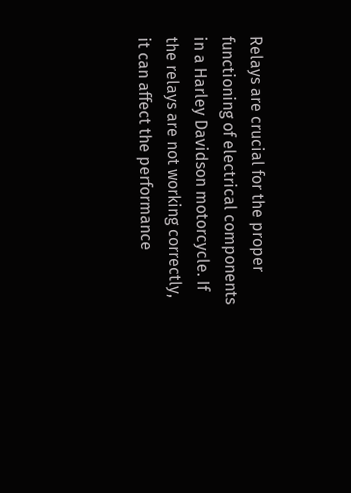Relays are crucial for the proper functioning of electrical components in a Harley Davidson motorcycle. If the relays are not working correctly, it can affect the performance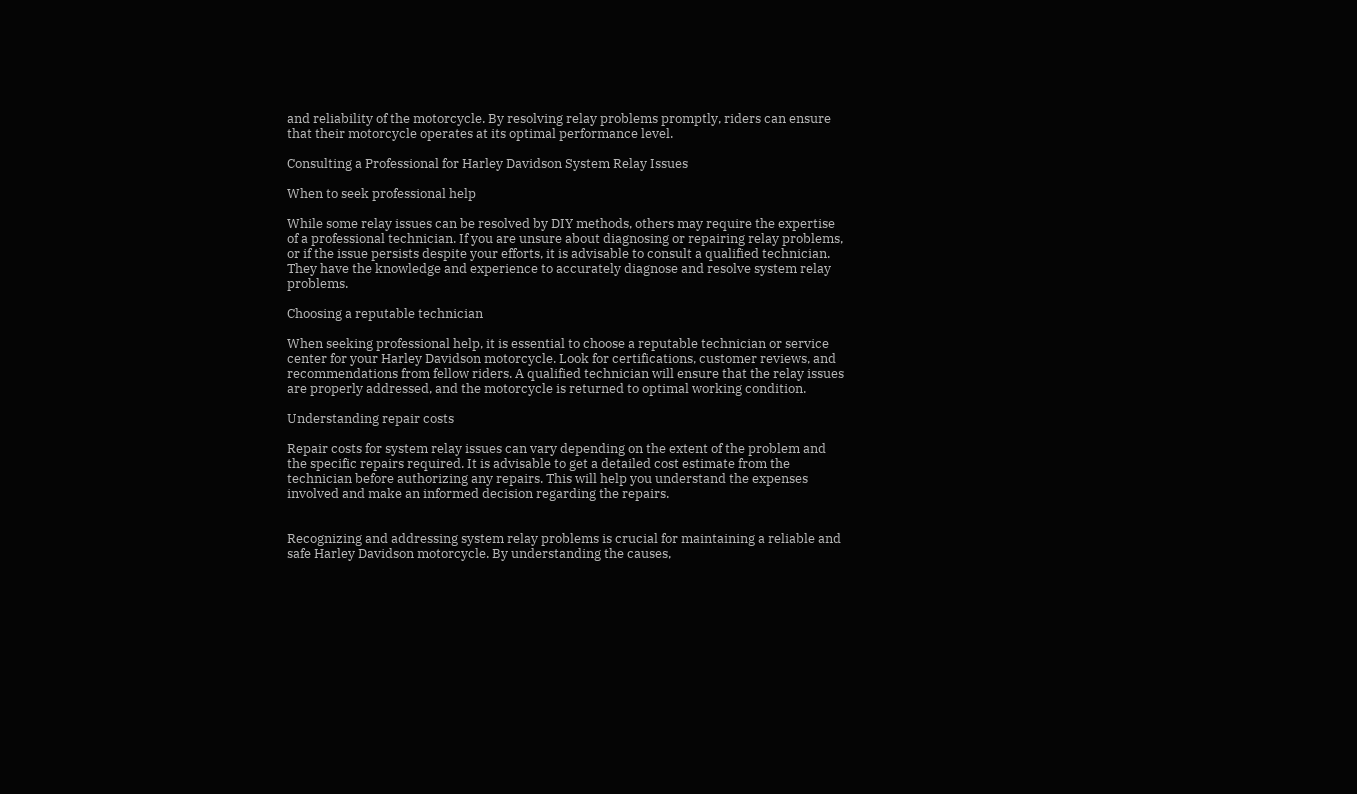and reliability of the motorcycle. By resolving relay problems promptly, riders can ensure that their motorcycle operates at its optimal performance level.

Consulting a Professional for Harley Davidson System Relay Issues

When to seek professional help

While some relay issues can be resolved by DIY methods, others may require the expertise of a professional technician. If you are unsure about diagnosing or repairing relay problems, or if the issue persists despite your efforts, it is advisable to consult a qualified technician. They have the knowledge and experience to accurately diagnose and resolve system relay problems.

Choosing a reputable technician

When seeking professional help, it is essential to choose a reputable technician or service center for your Harley Davidson motorcycle. Look for certifications, customer reviews, and recommendations from fellow riders. A qualified technician will ensure that the relay issues are properly addressed, and the motorcycle is returned to optimal working condition.

Understanding repair costs

Repair costs for system relay issues can vary depending on the extent of the problem and the specific repairs required. It is advisable to get a detailed cost estimate from the technician before authorizing any repairs. This will help you understand the expenses involved and make an informed decision regarding the repairs.


Recognizing and addressing system relay problems is crucial for maintaining a reliable and safe Harley Davidson motorcycle. By understanding the causes,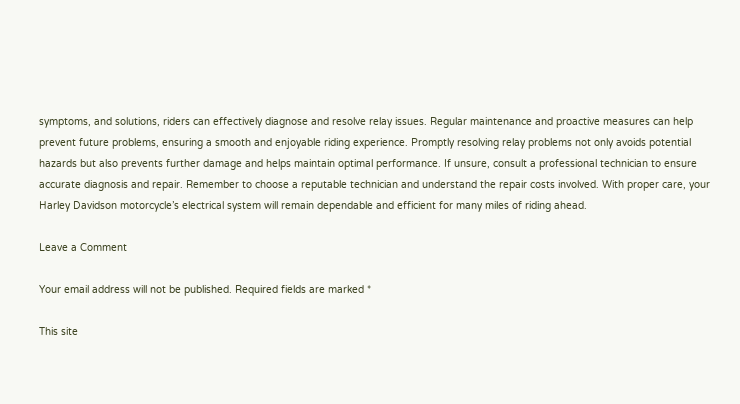symptoms, and solutions, riders can effectively diagnose and resolve relay issues. Regular maintenance and proactive measures can help prevent future problems, ensuring a smooth and enjoyable riding experience. Promptly resolving relay problems not only avoids potential hazards but also prevents further damage and helps maintain optimal performance. If unsure, consult a professional technician to ensure accurate diagnosis and repair. Remember to choose a reputable technician and understand the repair costs involved. With proper care, your Harley Davidson motorcycle’s electrical system will remain dependable and efficient for many miles of riding ahead.

Leave a Comment

Your email address will not be published. Required fields are marked *

This site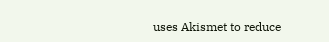uses Akismet to reduce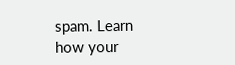spam. Learn how your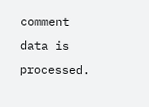comment data is processed.